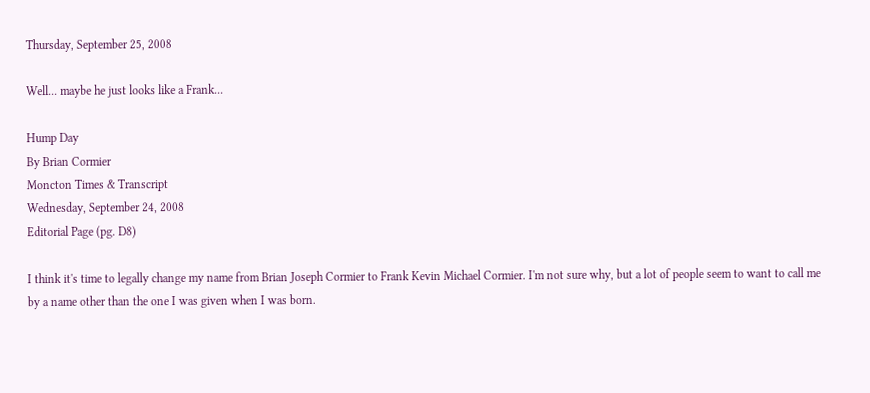Thursday, September 25, 2008

Well... maybe he just looks like a Frank...

Hump Day
By Brian Cormier
Moncton Times & Transcript
Wednesday, September 24, 2008
Editorial Page (pg. D8)

I think it's time to legally change my name from Brian Joseph Cormier to Frank Kevin Michael Cormier. I'm not sure why, but a lot of people seem to want to call me by a name other than the one I was given when I was born.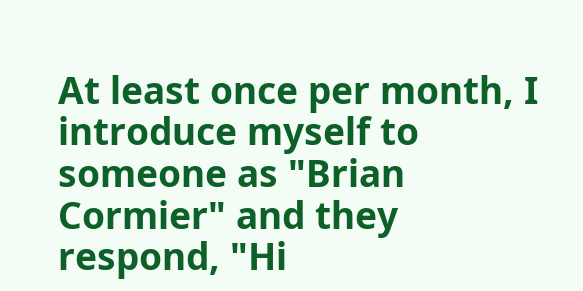At least once per month, I introduce myself to someone as "Brian Cormier" and they respond, "Hi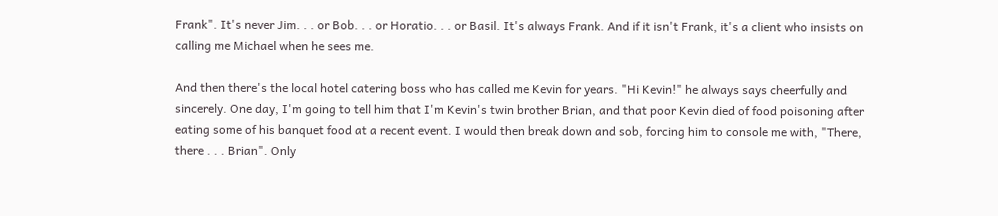Frank". It's never Jim. . . or Bob. . . or Horatio. . . or Basil. It's always Frank. And if it isn't Frank, it's a client who insists on calling me Michael when he sees me.

And then there's the local hotel catering boss who has called me Kevin for years. "Hi Kevin!" he always says cheerfully and sincerely. One day, I'm going to tell him that I'm Kevin's twin brother Brian, and that poor Kevin died of food poisoning after eating some of his banquet food at a recent event. I would then break down and sob, forcing him to console me with, "There, there . . . Brian". Only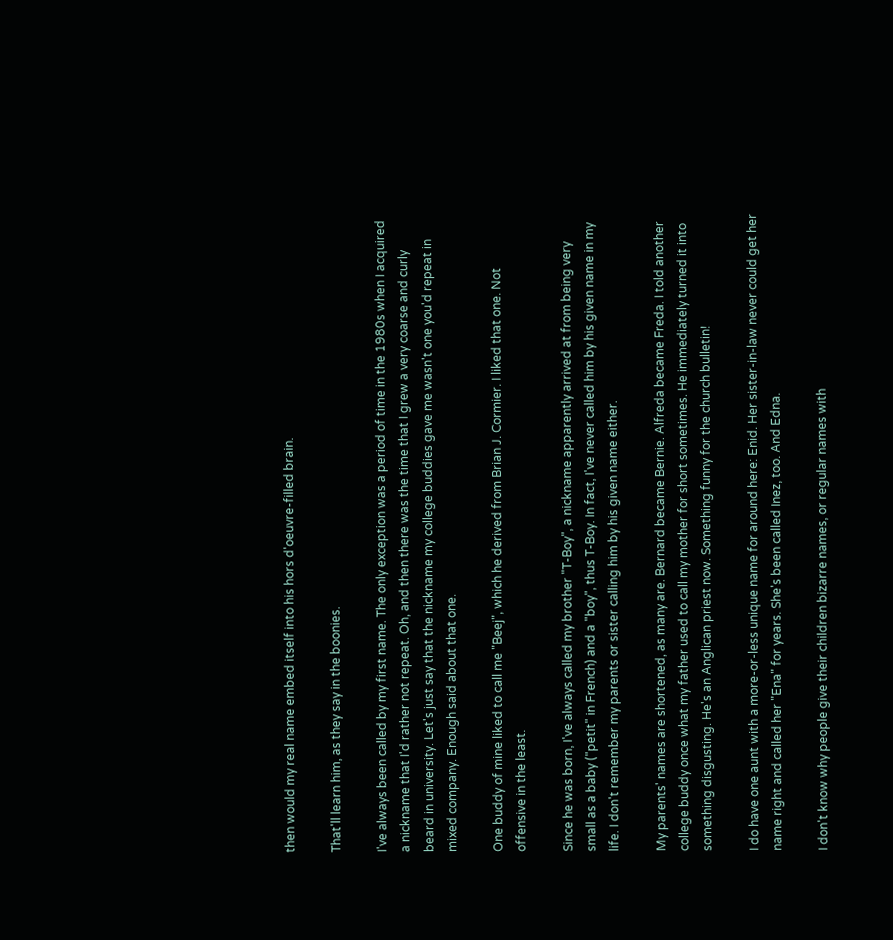then would my real name embed itself into his hors d'oeuvre-filled brain.

That'll learn him, as they say in the boonies.

I've always been called by my first name. The only exception was a period of time in the 1980s when I acquired a nickname that I'd rather not repeat. Oh, and then there was the time that I grew a very coarse and curly beard in university. Let's just say that the nickname my college buddies gave me wasn't one you'd repeat in mixed company. Enough said about that one.

One buddy of mine liked to call me "Beej", which he derived from Brian J. Cormier. I liked that one. Not offensive in the least.

Since he was born, I've always called my brother "T-Boy", a nickname apparently arrived at from being very small as a baby ("petit" in French) and a "boy", thus T-Boy. In fact, I've never called him by his given name in my life. I don't remember my parents or sister calling him by his given name either.

My parents' names are shortened, as many are. Bernard became Bernie. Alfreda became Freda. I told another college buddy once what my father used to call my mother for short sometimes. He immediately turned it into something disgusting. He's an Anglican priest now. Something funny for the church bulletin!

I do have one aunt with a more-or-less unique name for around here: Enid. Her sister-in-law never could get her name right and called her "Ena" for years. She's been called Inez, too. And Edna.

I don't know why people give their children bizarre names, or regular names with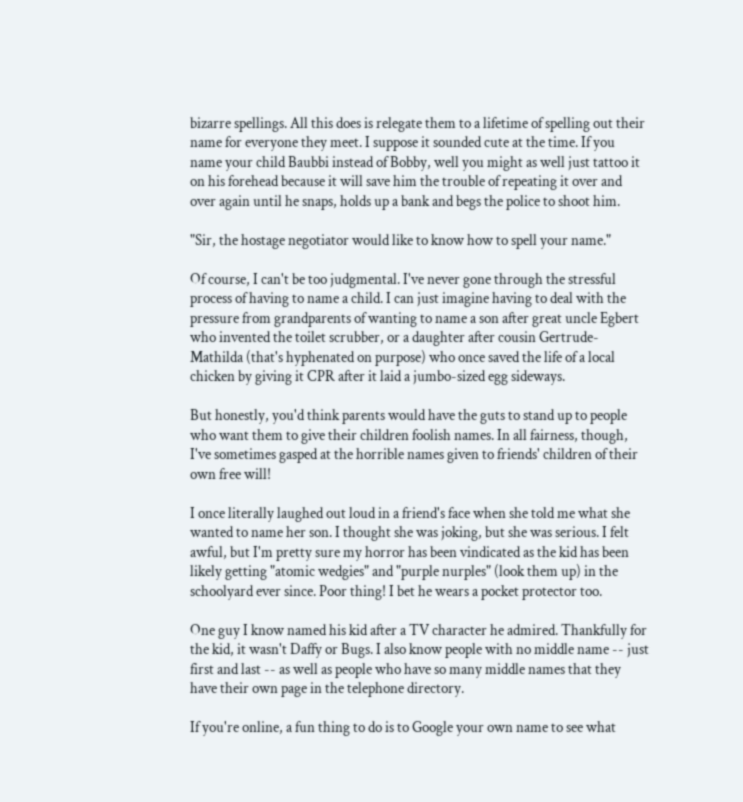bizarre spellings. All this does is relegate them to a lifetime of spelling out their name for everyone they meet. I suppose it sounded cute at the time. If you name your child Baubbi instead of Bobby, well you might as well just tattoo it on his forehead because it will save him the trouble of repeating it over and over again until he snaps, holds up a bank and begs the police to shoot him.

"Sir, the hostage negotiator would like to know how to spell your name."

Of course, I can't be too judgmental. I've never gone through the stressful process of having to name a child. I can just imagine having to deal with the pressure from grandparents of wanting to name a son after great uncle Egbert who invented the toilet scrubber, or a daughter after cousin Gertrude-Mathilda (that's hyphenated on purpose) who once saved the life of a local chicken by giving it CPR after it laid a jumbo-sized egg sideways.

But honestly, you'd think parents would have the guts to stand up to people who want them to give their children foolish names. In all fairness, though, I've sometimes gasped at the horrible names given to friends' children of their own free will!

I once literally laughed out loud in a friend's face when she told me what she wanted to name her son. I thought she was joking, but she was serious. I felt awful, but I'm pretty sure my horror has been vindicated as the kid has been likely getting "atomic wedgies" and "purple nurples" (look them up) in the schoolyard ever since. Poor thing! I bet he wears a pocket protector too.

One guy I know named his kid after a TV character he admired. Thankfully for the kid, it wasn't Daffy or Bugs. I also know people with no middle name -- just first and last -- as well as people who have so many middle names that they have their own page in the telephone directory.

If you're online, a fun thing to do is to Google your own name to see what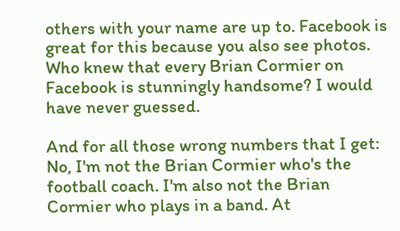others with your name are up to. Facebook is great for this because you also see photos. Who knew that every Brian Cormier on Facebook is stunningly handsome? I would have never guessed.

And for all those wrong numbers that I get: No, I'm not the Brian Cormier who's the football coach. I'm also not the Brian Cormier who plays in a band. At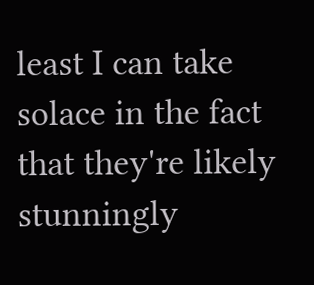least I can take solace in the fact that they're likely stunningly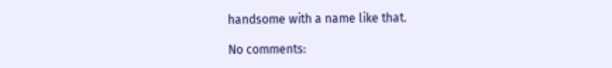handsome with a name like that.

No comments: